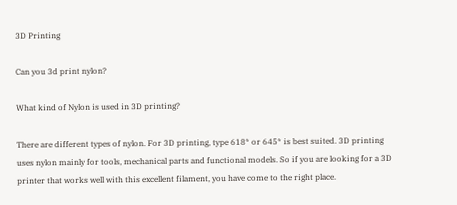3D Printing

Can you 3d print nylon?

What kind of Nylon is used in 3D printing?

There are different types of nylon. For 3D printing, type 618* or 645* is best suited. 3D printing uses nylon mainly for tools, mechanical parts and functional models. So if you are looking for a 3D printer that works well with this excellent filament, you have come to the right place.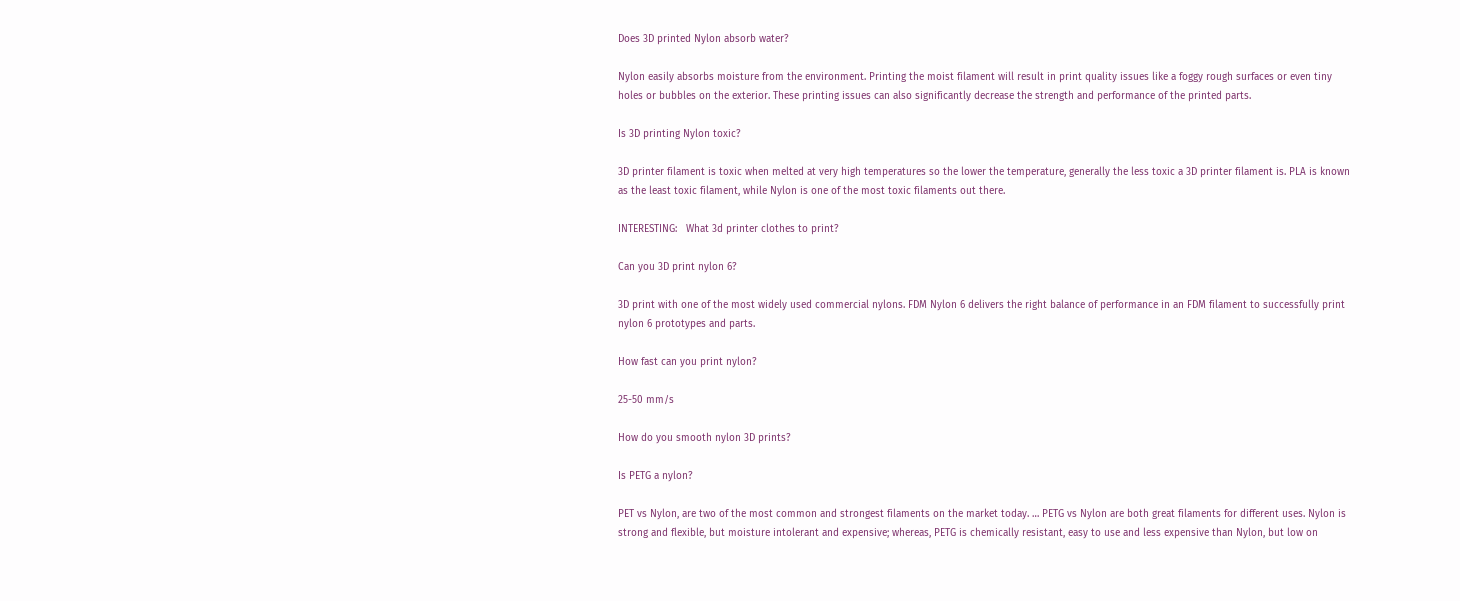Does 3D printed Nylon absorb water?

Nylon easily absorbs moisture from the environment. Printing the moist filament will result in print quality issues like a foggy rough surfaces or even tiny holes or bubbles on the exterior. These printing issues can also significantly decrease the strength and performance of the printed parts.

Is 3D printing Nylon toxic?

3D printer filament is toxic when melted at very high temperatures so the lower the temperature, generally the less toxic a 3D printer filament is. PLA is known as the least toxic filament, while Nylon is one of the most toxic filaments out there.

INTERESTING:   What 3d printer clothes to print?

Can you 3D print nylon 6?

3D print with one of the most widely used commercial nylons. FDM Nylon 6 delivers the right balance of performance in an FDM filament to successfully print nylon 6 prototypes and parts.

How fast can you print nylon?

25-50 mm/s

How do you smooth nylon 3D prints?

Is PETG a nylon?

PET vs Nylon, are two of the most common and strongest filaments on the market today. … PETG vs Nylon are both great filaments for different uses. Nylon is strong and flexible, but moisture intolerant and expensive; whereas, PETG is chemically resistant, easy to use and less expensive than Nylon, but low on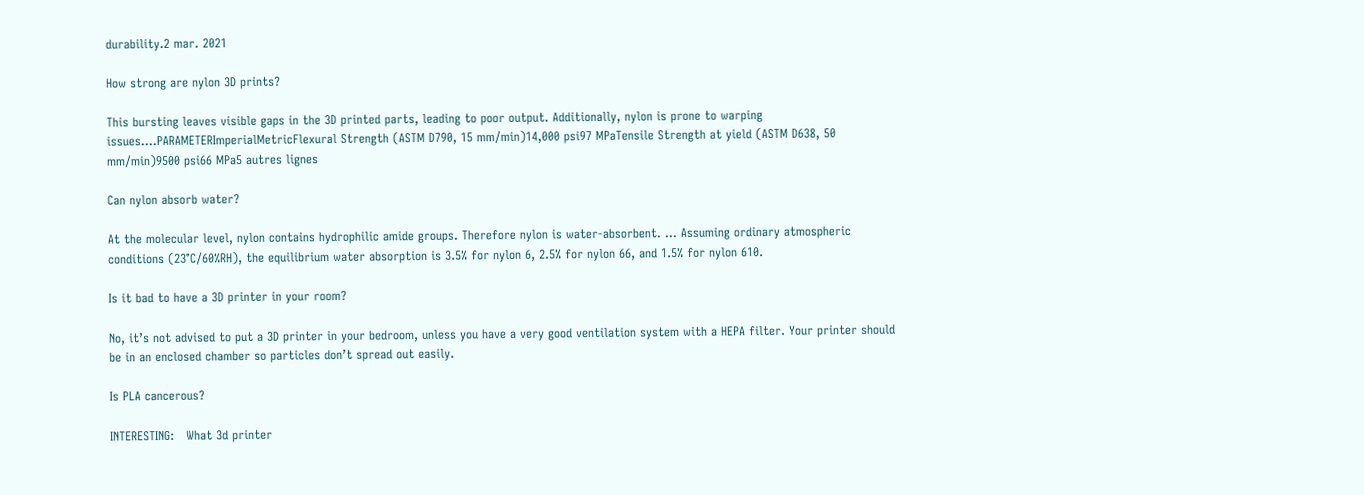durability.2 mar. 2021

How strong are nylon 3D prints?

This bursting leaves visible gaps in the 3D printed parts, leading to poor output. Additionally, nylon is prone to warping issues….PARAMETERImperialMetricFlexural Strength (ASTM D790, 15 mm/min)14,000 psi97 MPaTensile Strength at yield (ASTM D638, 50 mm/min)9500 psi66 MPa5 autres lignes

Can nylon absorb water?

At the molecular level, nylon contains hydrophilic amide groups. Therefore nylon is water-absorbent. … Assuming ordinary atmospheric conditions (23°C/60%RH), the equilibrium water absorption is 3.5% for nylon 6, 2.5% for nylon 66, and 1.5% for nylon 610.

Is it bad to have a 3D printer in your room?

No, it’s not advised to put a 3D printer in your bedroom, unless you have a very good ventilation system with a HEPA filter. Your printer should be in an enclosed chamber so particles don’t spread out easily.

Is PLA cancerous?

INTERESTING:   What 3d printer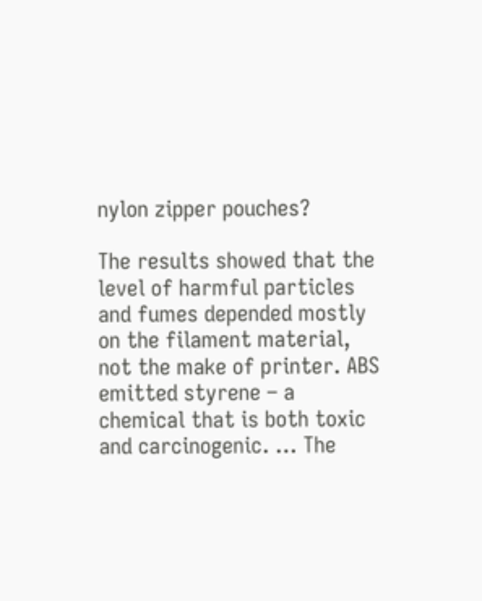nylon zipper pouches?

The results showed that the level of harmful particles and fumes depended mostly on the filament material, not the make of printer. ABS emitted styrene – a chemical that is both toxic and carcinogenic. … The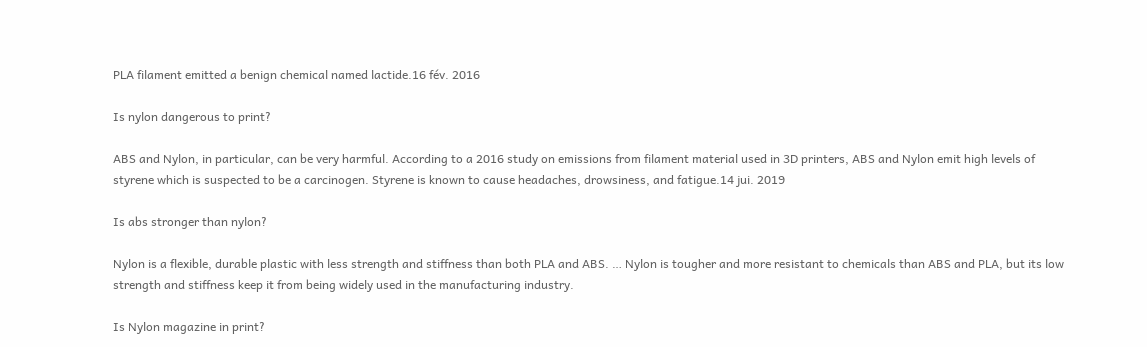PLA filament emitted a benign chemical named lactide.16 fév. 2016

Is nylon dangerous to print?

ABS and Nylon, in particular, can be very harmful. According to a 2016 study on emissions from filament material used in 3D printers, ABS and Nylon emit high levels of styrene which is suspected to be a carcinogen. Styrene is known to cause headaches, drowsiness, and fatigue.14 jui. 2019

Is abs stronger than nylon?

Nylon is a flexible, durable plastic with less strength and stiffness than both PLA and ABS. … Nylon is tougher and more resistant to chemicals than ABS and PLA, but its low strength and stiffness keep it from being widely used in the manufacturing industry.

Is Nylon magazine in print?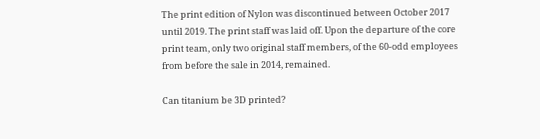The print edition of Nylon was discontinued between October 2017 until 2019. The print staff was laid off. Upon the departure of the core print team, only two original staff members, of the 60-odd employees from before the sale in 2014, remained.

Can titanium be 3D printed?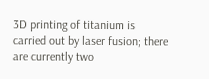3D printing of titanium is carried out by laser fusion; there are currently two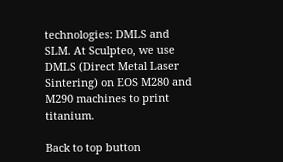technologies: DMLS and SLM. At Sculpteo, we use DMLS (Direct Metal Laser Sintering) on EOS M280 and M290 machines to print titanium.

Back to top button